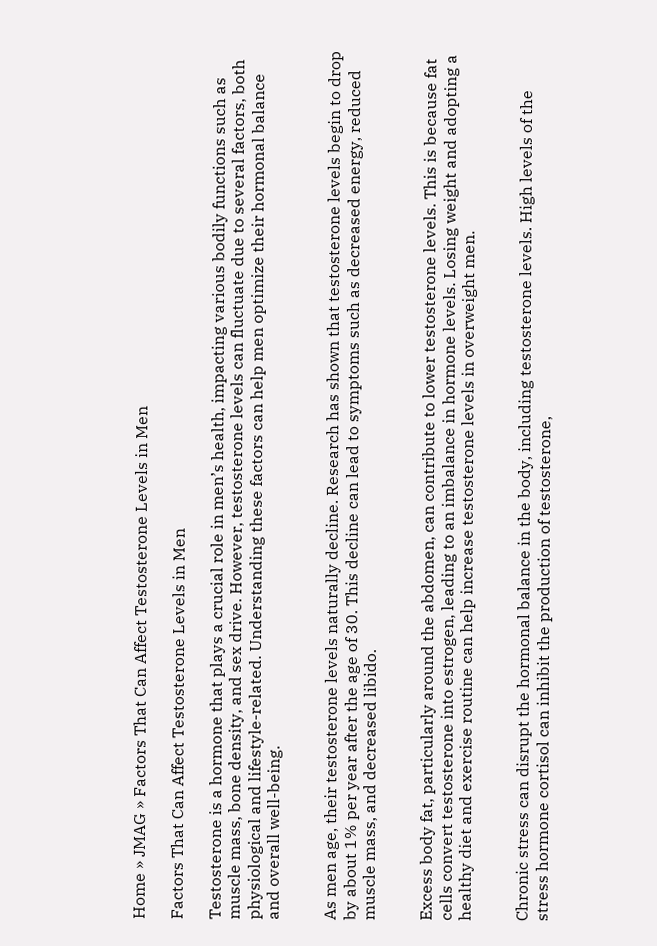Home » JMAG » Factors That Can Affect Testosterone Levels in Men

Factors That Can Affect Testosterone Levels in Men

Testosterone is a hormone that plays a crucial role in men’s health, impacting various bodily functions such as muscle mass, bone density, and sex drive. However, testosterone levels can fluctuate due to several factors, both physiological and lifestyle-related. Understanding these factors can help men optimize their hormonal balance and overall well-being.


As men age, their testosterone levels naturally decline. Research has shown that testosterone levels begin to drop by about 1% per year after the age of 30. This decline can lead to symptoms such as decreased energy, reduced muscle mass, and decreased libido.


Excess body fat, particularly around the abdomen, can contribute to lower testosterone levels. This is because fat cells convert testosterone into estrogen, leading to an imbalance in hormone levels. Losing weight and adopting a healthy diet and exercise routine can help increase testosterone levels in overweight men.


Chronic stress can disrupt the hormonal balance in the body, including testosterone levels. High levels of the stress hormone cortisol can inhibit the production of testosterone,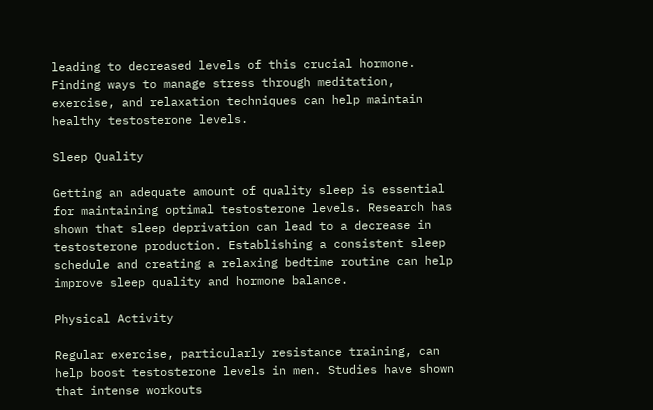leading to decreased levels of this crucial hormone. Finding ways to manage stress through meditation, exercise, and relaxation techniques can help maintain healthy testosterone levels.

Sleep Quality

Getting an adequate amount of quality sleep is essential for maintaining optimal testosterone levels. Research has shown that sleep deprivation can lead to a decrease in testosterone production. Establishing a consistent sleep schedule and creating a relaxing bedtime routine can help improve sleep quality and hormone balance.

Physical Activity

Regular exercise, particularly resistance training, can help boost testosterone levels in men. Studies have shown that intense workouts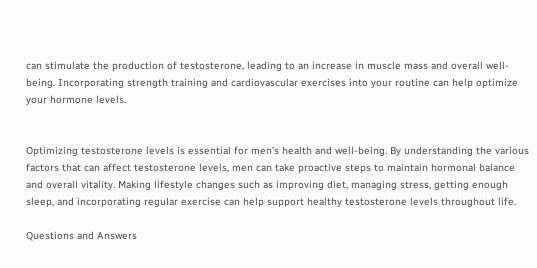can stimulate the production of testosterone, leading to an increase in muscle mass and overall well-being. Incorporating strength training and cardiovascular exercises into your routine can help optimize your hormone levels.


Optimizing testosterone levels is essential for men’s health and well-being. By understanding the various factors that can affect testosterone levels, men can take proactive steps to maintain hormonal balance and overall vitality. Making lifestyle changes such as improving diet, managing stress, getting enough sleep, and incorporating regular exercise can help support healthy testosterone levels throughout life.

Questions and Answers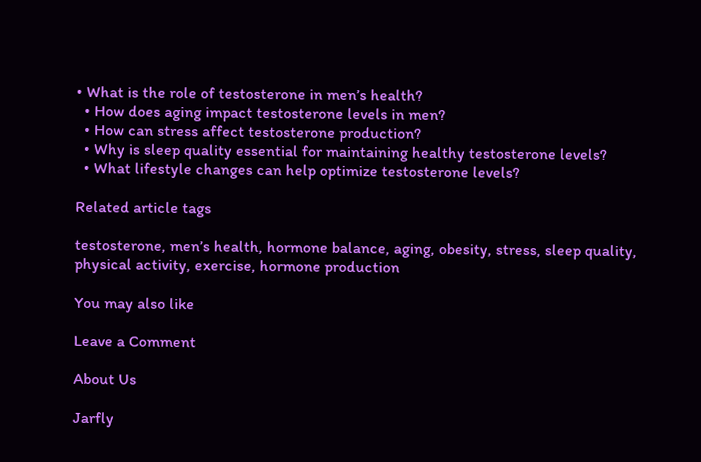• What is the role of testosterone in men’s health?
  • How does aging impact testosterone levels in men?
  • How can stress affect testosterone production?
  • Why is sleep quality essential for maintaining healthy testosterone levels?
  • What lifestyle changes can help optimize testosterone levels?

Related article tags

testosterone, men’s health, hormone balance, aging, obesity, stress, sleep quality, physical activity, exercise, hormone production

You may also like

Leave a Comment

About Us

Jarfly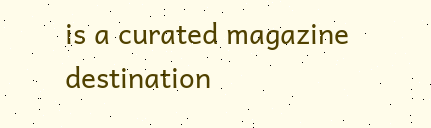is a curated magazine destination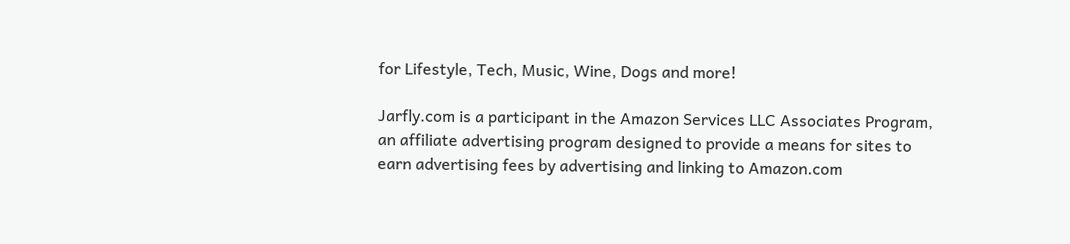for Lifestyle, Tech, Music, Wine, Dogs and more!

Jarfly.com is a participant in the Amazon Services LLC Associates Program, an affiliate advertising program designed to provide a means for sites to earn advertising fees by advertising and linking to Amazon.com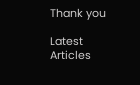Thank you

Latest Articles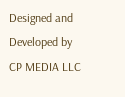Designed and Developed by CP MEDIA LLC